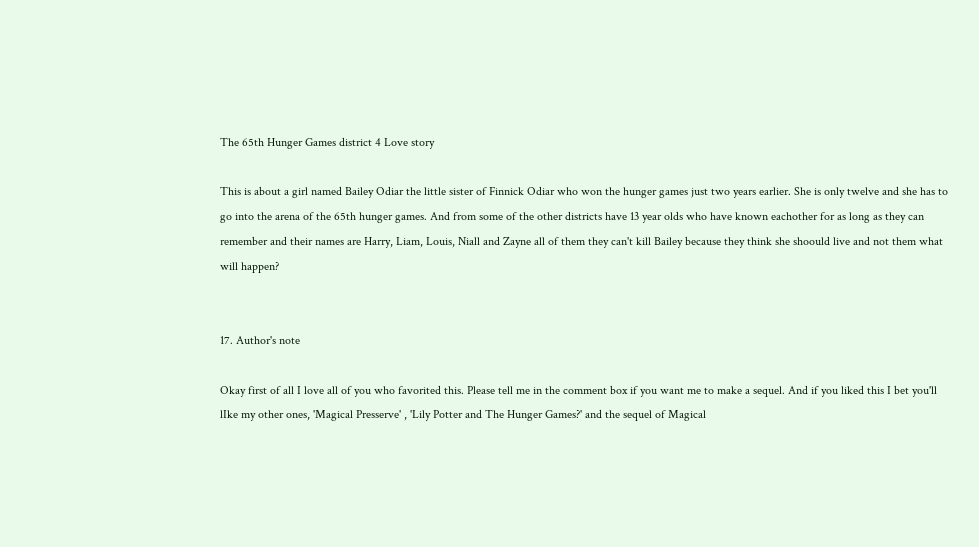The 65th Hunger Games district 4 Love story

This is about a girl named Bailey Odiar the little sister of Finnick Odiar who won the hunger games just two years earlier. She is only twelve and she has to go into the arena of the 65th hunger games. And from some of the other districts have 13 year olds who have known eachother for as long as they can remember and their names are Harry, Liam, Louis, Niall and Zayne all of them they can't kill Bailey because they think she shoould live and not them what will happen?


17. Author's note

Okay first of all I love all of you who favorited this. Please tell me in the comment box if you want me to make a sequel. And if you liked this I bet you'll lIke my other ones, 'Magical Presserve' , 'Lily Potter and The Hunger Games?' and the sequel of Magical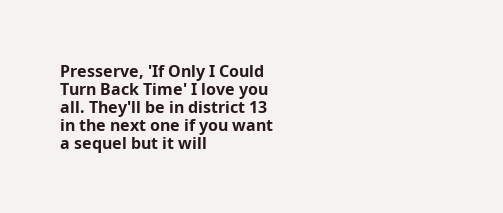Presserve, 'If Only I Could Turn Back Time' I love you all. They'll be in district 13 in the next one if you want a sequel but it will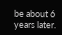be about 6 years later.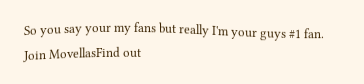So you say your my fans but really I'm your guys #1 fan.
Join MovellasFind out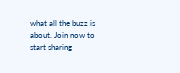what all the buzz is about. Join now to start sharing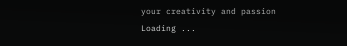your creativity and passion
Loading ...